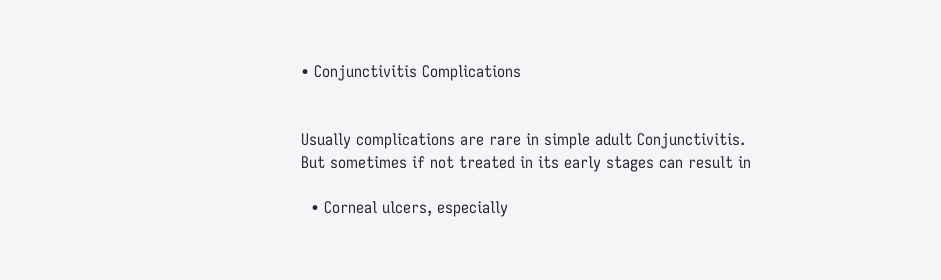• Conjunctivitis Complications


Usually complications are rare in simple adult Conjunctivitis. But sometimes if not treated in its early stages can result in

  • Corneal ulcers, especially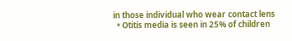in those individual who wear contact lens
  • Otitis media is seen in 25% of children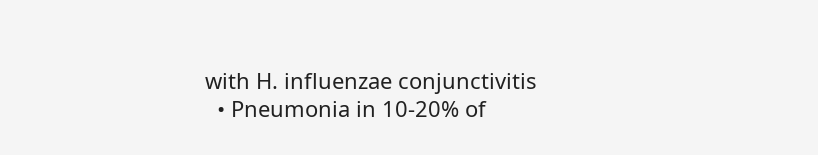with H. influenzae conjunctivitis
  • Pneumonia in 10-20% of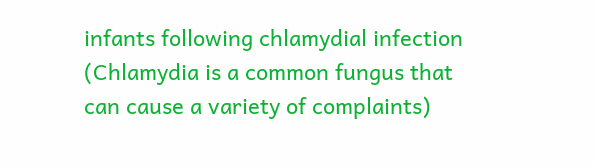infants following chlamydial infection (Chlamydia is a common fungus that can cause a variety of complaints)